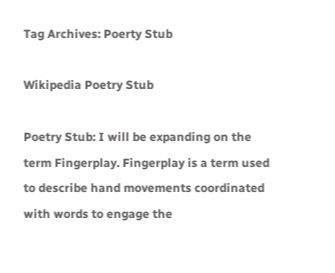Tag Archives: Poerty Stub

Wikipedia Poetry Stub

Poetry Stub: I will be expanding on the term Fingerplay. Fingerplay is a term used to describe hand movements coordinated with words to engage the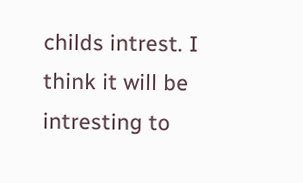childs intrest. I think it will be intresting to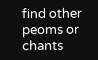find other peoms or chants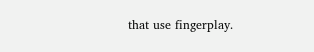that use fingerplay.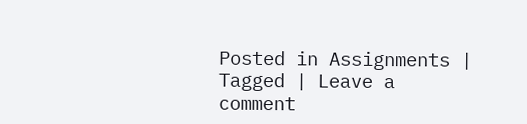Posted in Assignments | Tagged | Leave a comment